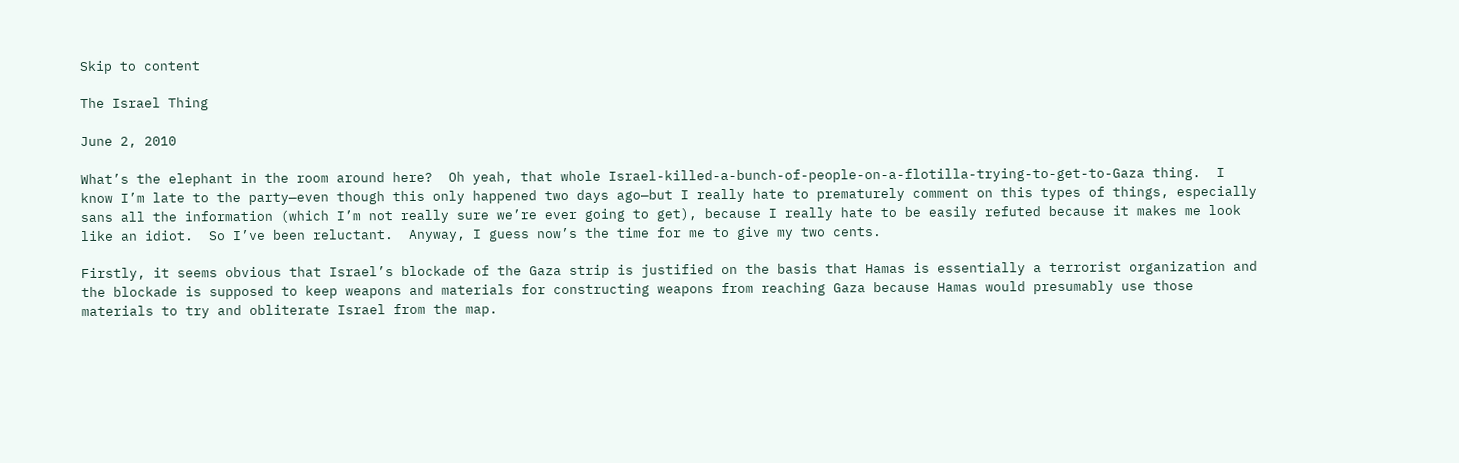Skip to content

The Israel Thing

June 2, 2010

What’s the elephant in the room around here?  Oh yeah, that whole Israel-killed-a-bunch-of-people-on-a-flotilla-trying-to-get-to-Gaza thing.  I know I’m late to the party—even though this only happened two days ago—but I really hate to prematurely comment on this types of things, especially sans all the information (which I’m not really sure we’re ever going to get), because I really hate to be easily refuted because it makes me look like an idiot.  So I’ve been reluctant.  Anyway, I guess now’s the time for me to give my two cents.

Firstly, it seems obvious that Israel’s blockade of the Gaza strip is justified on the basis that Hamas is essentially a terrorist organization and the blockade is supposed to keep weapons and materials for constructing weapons from reaching Gaza because Hamas would presumably use those materials to try and obliterate Israel from the map.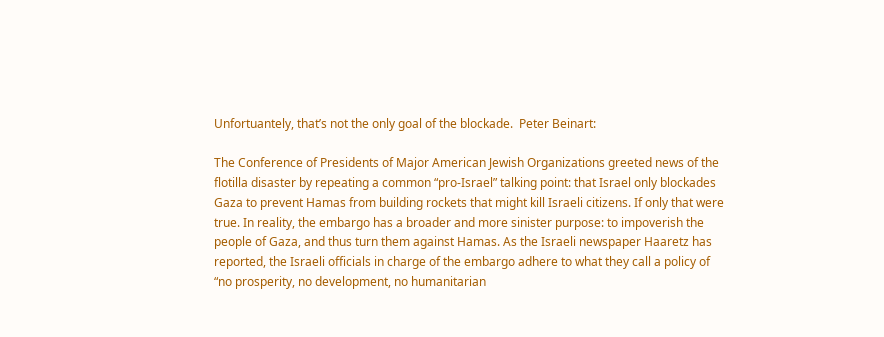Unfortuantely, that’s not the only goal of the blockade.  Peter Beinart:

The Conference of Presidents of Major American Jewish Organizations greeted news of the flotilla disaster by repeating a common “pro-Israel” talking point: that Israel only blockades Gaza to prevent Hamas from building rockets that might kill Israeli citizens. If only that were true. In reality, the embargo has a broader and more sinister purpose: to impoverish the people of Gaza, and thus turn them against Hamas. As the Israeli newspaper Haaretz has reported, the Israeli officials in charge of the embargo adhere to what they call a policy of “no prosperity, no development, no humanitarian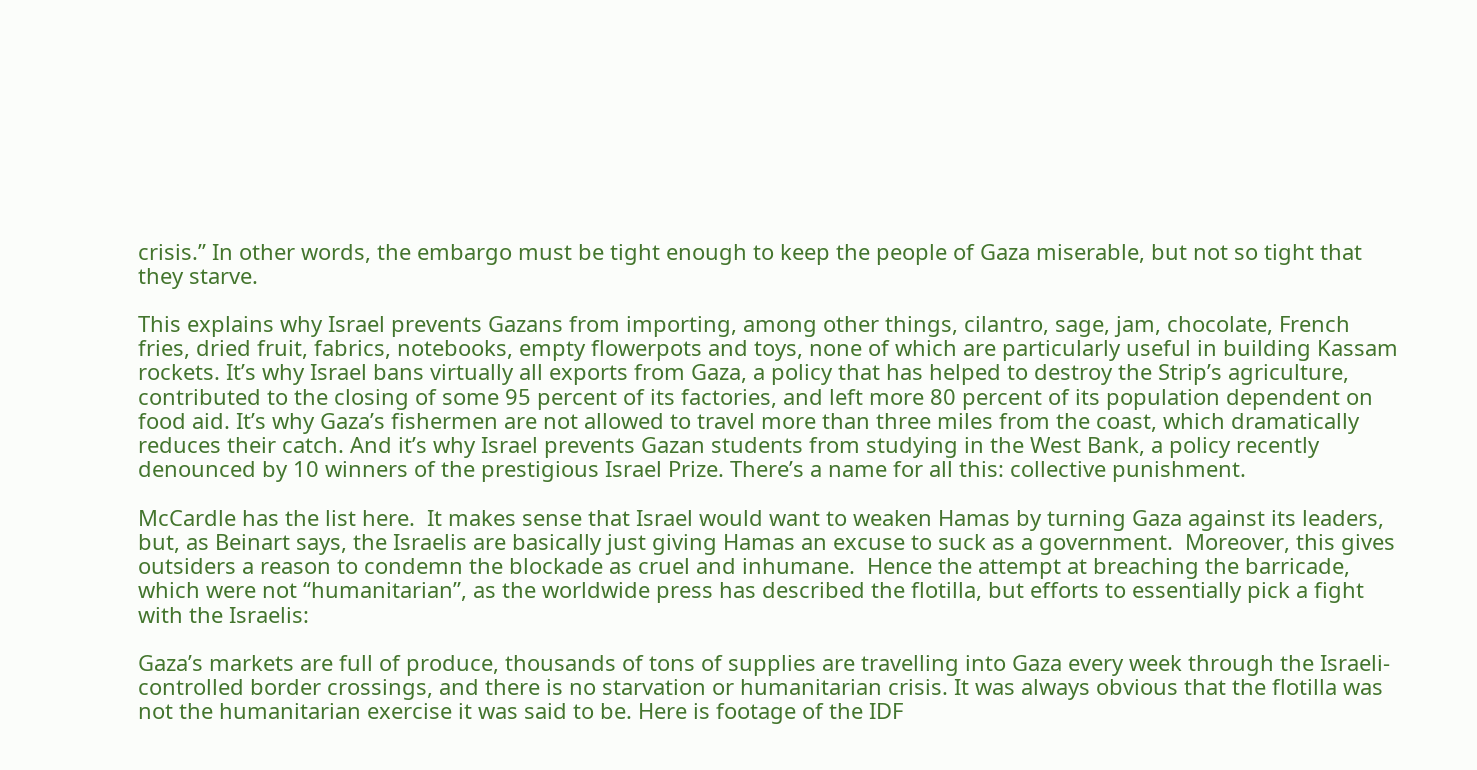crisis.” In other words, the embargo must be tight enough to keep the people of Gaza miserable, but not so tight that they starve.

This explains why Israel prevents Gazans from importing, among other things, cilantro, sage, jam, chocolate, French fries, dried fruit, fabrics, notebooks, empty flowerpots and toys, none of which are particularly useful in building Kassam rockets. It’s why Israel bans virtually all exports from Gaza, a policy that has helped to destroy the Strip’s agriculture, contributed to the closing of some 95 percent of its factories, and left more 80 percent of its population dependent on food aid. It’s why Gaza’s fishermen are not allowed to travel more than three miles from the coast, which dramatically reduces their catch. And it’s why Israel prevents Gazan students from studying in the West Bank, a policy recently denounced by 10 winners of the prestigious Israel Prize. There’s a name for all this: collective punishment.

McCardle has the list here.  It makes sense that Israel would want to weaken Hamas by turning Gaza against its leaders, but, as Beinart says, the Israelis are basically just giving Hamas an excuse to suck as a government.  Moreover, this gives outsiders a reason to condemn the blockade as cruel and inhumane.  Hence the attempt at breaching the barricade, which were not “humanitarian”, as the worldwide press has described the flotilla, but efforts to essentially pick a fight with the Israelis:

Gaza’s markets are full of produce, thousands of tons of supplies are travelling into Gaza every week through the Israeli-controlled border crossings, and there is no starvation or humanitarian crisis. It was always obvious that the flotilla was not the humanitarian exercise it was said to be. Here is footage of the IDF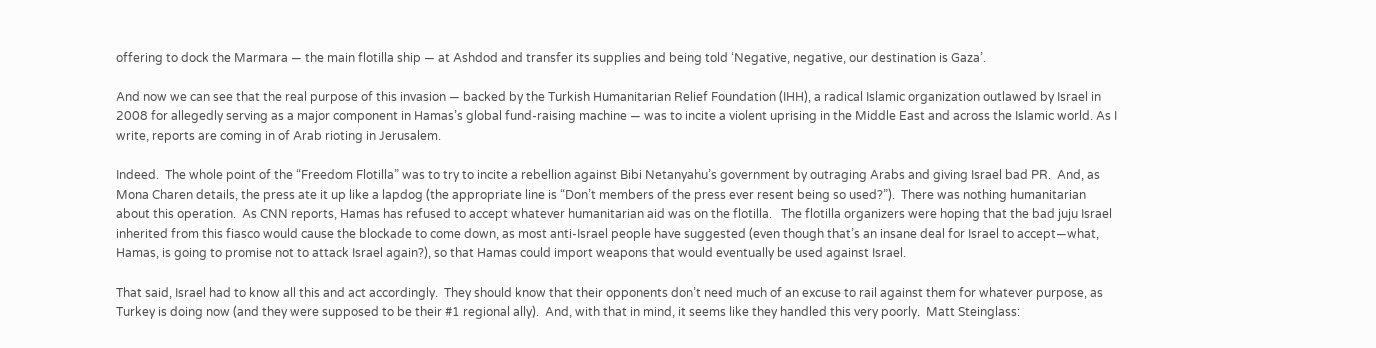offering to dock the Marmara — the main flotilla ship — at Ashdod and transfer its supplies and being told ‘Negative, negative, our destination is Gaza’.

And now we can see that the real purpose of this invasion — backed by the Turkish Humanitarian Relief Foundation (IHH), a radical Islamic organization outlawed by Israel in 2008 for allegedly serving as a major component in Hamas’s global fund-raising machine — was to incite a violent uprising in the Middle East and across the Islamic world. As I write, reports are coming in of Arab rioting in Jerusalem.

Indeed.  The whole point of the “Freedom Flotilla” was to try to incite a rebellion against Bibi Netanyahu’s government by outraging Arabs and giving Israel bad PR.  And, as Mona Charen details, the press ate it up like a lapdog (the appropriate line is “Don’t members of the press ever resent being so used?”).  There was nothing humanitarian about this operation.  As CNN reports, Hamas has refused to accept whatever humanitarian aid was on the flotilla.   The flotilla organizers were hoping that the bad juju Israel inherited from this fiasco would cause the blockade to come down, as most anti-Israel people have suggested (even though that’s an insane deal for Israel to accept—what, Hamas, is going to promise not to attack Israel again?), so that Hamas could import weapons that would eventually be used against Israel.

That said, Israel had to know all this and act accordingly.  They should know that their opponents don’t need much of an excuse to rail against them for whatever purpose, as Turkey is doing now (and they were supposed to be their #1 regional ally).  And, with that in mind, it seems like they handled this very poorly.  Matt Steinglass: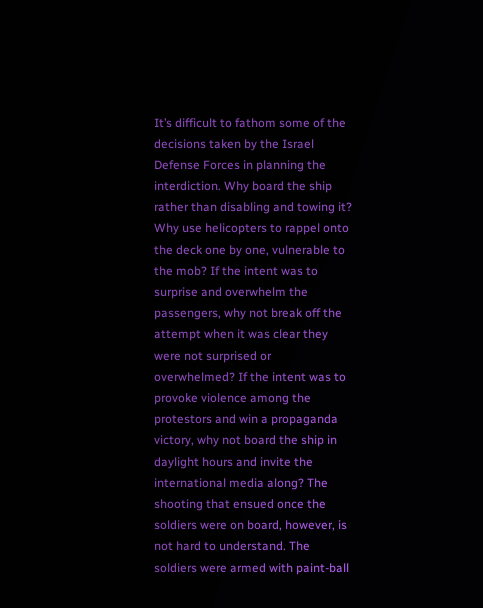It’s difficult to fathom some of the decisions taken by the Israel Defense Forces in planning the interdiction. Why board the ship rather than disabling and towing it? Why use helicopters to rappel onto the deck one by one, vulnerable to the mob? If the intent was to surprise and overwhelm the passengers, why not break off the attempt when it was clear they were not surprised or overwhelmed? If the intent was to provoke violence among the protestors and win a propaganda victory, why not board the ship in daylight hours and invite the international media along? The shooting that ensued once the soldiers were on board, however, is not hard to understand. The soldiers were armed with paint-ball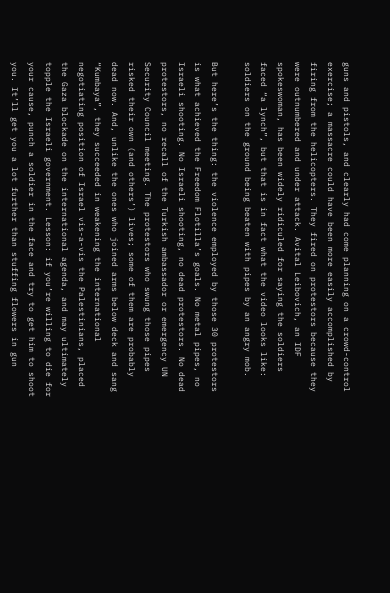guns and pistols, and clearly had come planning on a crowd-control exercise; a massacre could have been more easily accomplished by firing from the helicopters. They fired on protestors because they were outnumbered and under attack. Avital Leibovich, an IDF spokeswoman, has been widely ridiculed for saying the soldiers faced “a lynch”, but that is in fact what the video looks like: soldiers on the ground being beaten with pipes by an angry mob.

But here’s the thing: the violence employed by those 30 protestors is what achieved the Freedom Flotilla’s goals. No metal pipes, no Israeli shooting. No Israeli shooting, no dead protestors. No dead protestors, no recall of the Turkish ambassador or emergency UN Security Council meeting. The protestors who swung those pipes risked their own (and others’) lives; some of them are probably dead now. And, unlike the ones who joined arms below deck and sang “Kumbaya”, they succeeded in weakening the international negotiating position of Israel vis-a-vis the Palestinians, placed the Gaza blockade on the international agenda, and may ultimately topple the Israeli government. Lesson: if you’re willing to die for your cause, punch a soldier in the face and try to get him to shoot you. It’ll get you a lot further than stuffing flowers in gun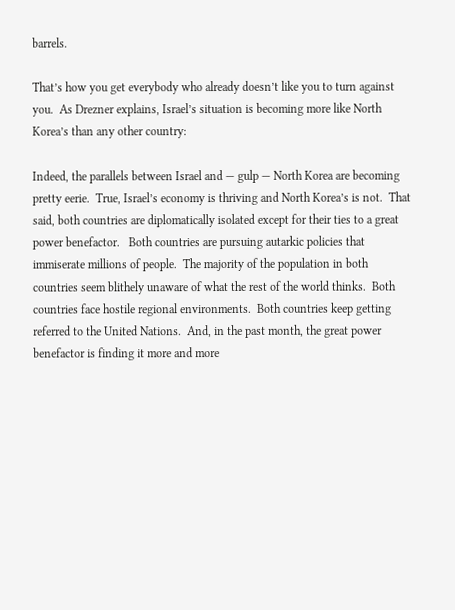barrels.

That’s how you get everybody who already doesn’t like you to turn against you.  As Drezner explains, Israel’s situation is becoming more like North Korea’s than any other country:

Indeed, the parallels between Israel and — gulp — North Korea are becoming pretty eerie.  True, Israel’s economy is thriving and North Korea’s is not.  That said, both countries are diplomatically isolated except for their ties to a great power benefactor.   Both countries are pursuing autarkic policies that immiserate millions of people.  The majority of the population in both countries seem blithely unaware of what the rest of the world thinks.  Both countries face hostile regional environments.  Both countries keep getting referred to the United Nations.  And, in the past month, the great power benefactor is finding it more and more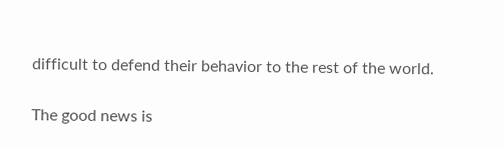difficult to defend their behavior to the rest of the world.

The good news is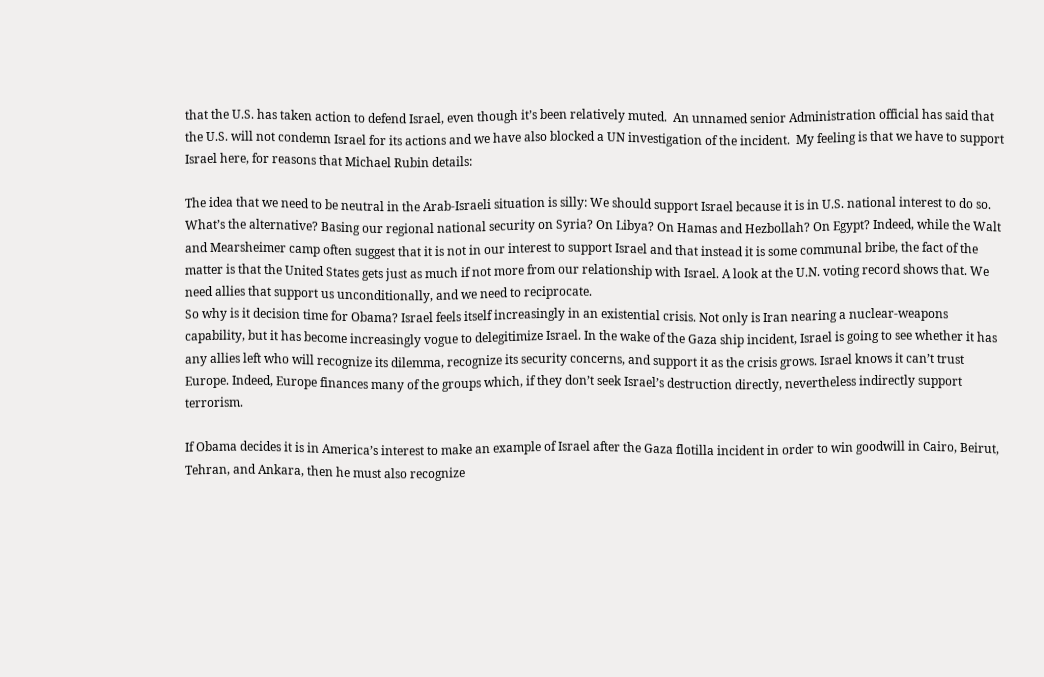that the U.S. has taken action to defend Israel, even though it’s been relatively muted.  An unnamed senior Administration official has said that the U.S. will not condemn Israel for its actions and we have also blocked a UN investigation of the incident.  My feeling is that we have to support Israel here, for reasons that Michael Rubin details:

The idea that we need to be neutral in the Arab-Israeli situation is silly: We should support Israel because it is in U.S. national interest to do so. What’s the alternative? Basing our regional national security on Syria? On Libya? On Hamas and Hezbollah? On Egypt? Indeed, while the Walt and Mearsheimer camp often suggest that it is not in our interest to support Israel and that instead it is some communal bribe, the fact of the matter is that the United States gets just as much if not more from our relationship with Israel. A look at the U.N. voting record shows that. We need allies that support us unconditionally, and we need to reciprocate.
So why is it decision time for Obama? Israel feels itself increasingly in an existential crisis. Not only is Iran nearing a nuclear-weapons capability, but it has become increasingly vogue to delegitimize Israel. In the wake of the Gaza ship incident, Israel is going to see whether it has any allies left who will recognize its dilemma, recognize its security concerns, and support it as the crisis grows. Israel knows it can’t trust Europe. Indeed, Europe finances many of the groups which, if they don’t seek Israel’s destruction directly, nevertheless indirectly support terrorism.

If Obama decides it is in America’s interest to make an example of Israel after the Gaza flotilla incident in order to win goodwill in Cairo, Beirut, Tehran, and Ankara, then he must also recognize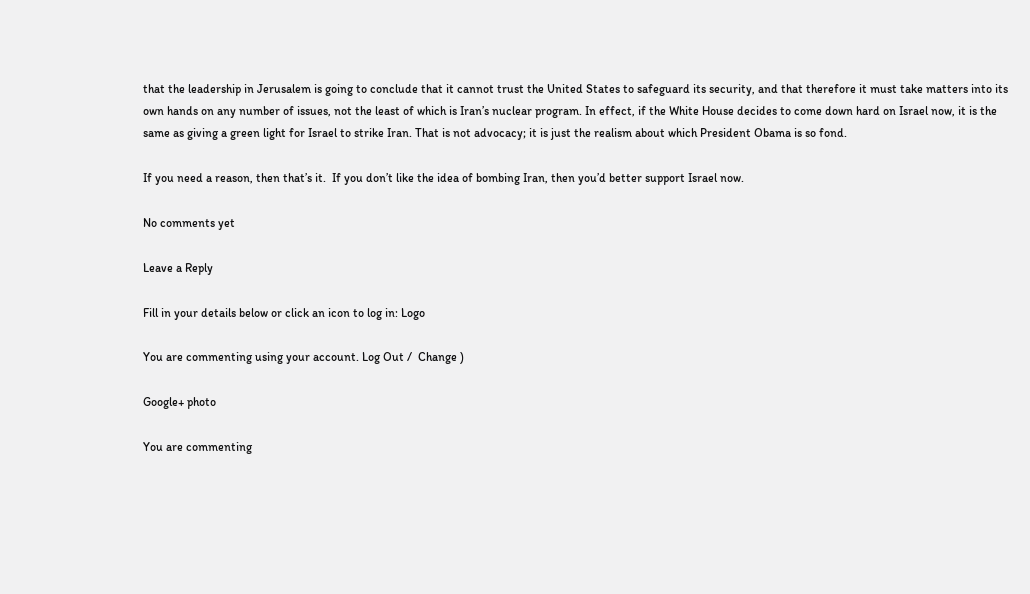that the leadership in Jerusalem is going to conclude that it cannot trust the United States to safeguard its security, and that therefore it must take matters into its own hands on any number of issues, not the least of which is Iran’s nuclear program. In effect, if the White House decides to come down hard on Israel now, it is the same as giving a green light for Israel to strike Iran. That is not advocacy; it is just the realism about which President Obama is so fond.

If you need a reason, then that’s it.  If you don’t like the idea of bombing Iran, then you’d better support Israel now.

No comments yet

Leave a Reply

Fill in your details below or click an icon to log in: Logo

You are commenting using your account. Log Out /  Change )

Google+ photo

You are commenting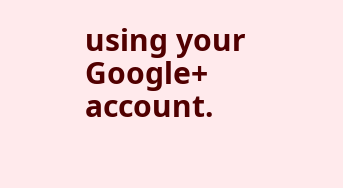using your Google+ account.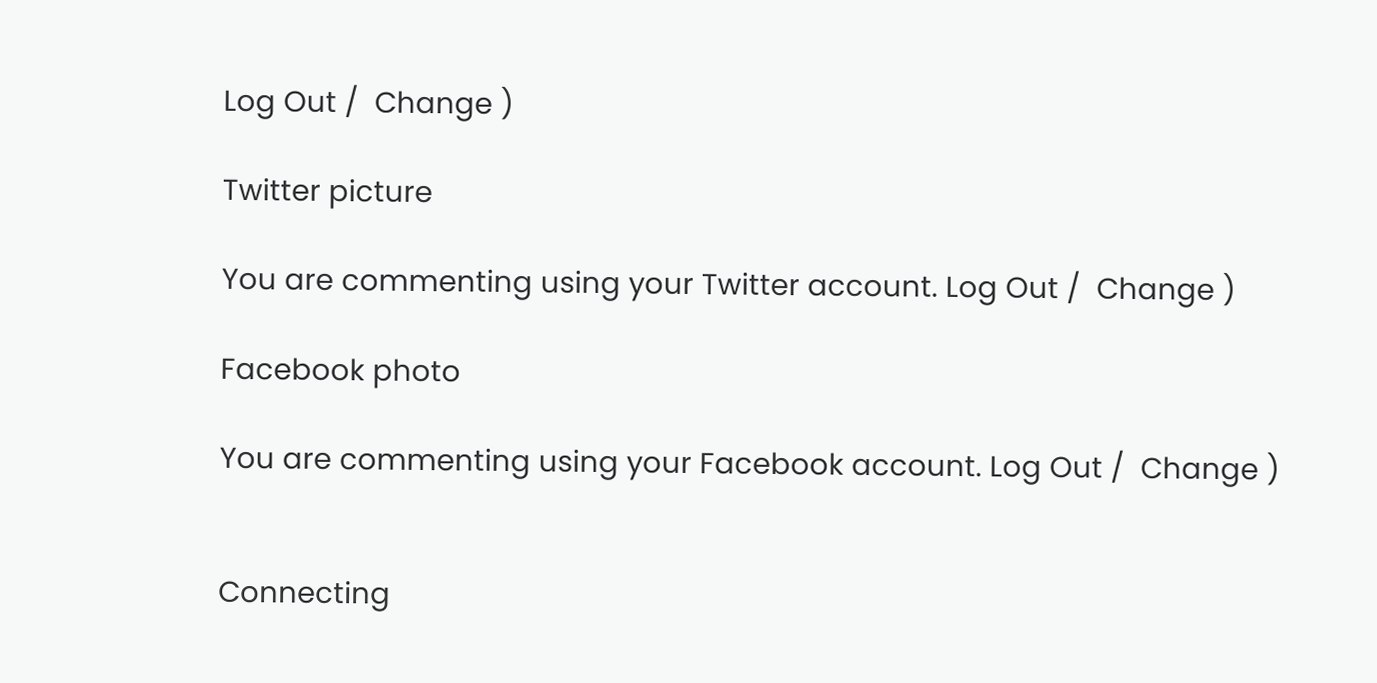Log Out /  Change )

Twitter picture

You are commenting using your Twitter account. Log Out /  Change )

Facebook photo

You are commenting using your Facebook account. Log Out /  Change )


Connecting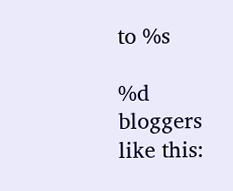to %s

%d bloggers like this: